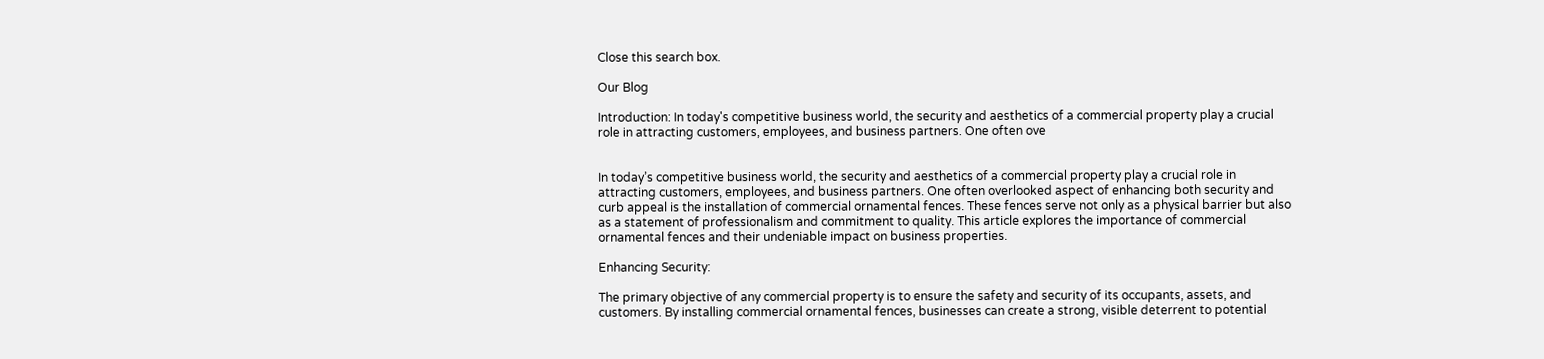Close this search box.

Our Blog

Introduction: In today's competitive business world, the security and aesthetics of a commercial property play a crucial role in attracting customers, employees, and business partners. One often ove


In today’s competitive business world, the security and aesthetics of a commercial property play a crucial role in attracting customers, employees, and business partners. One often overlooked aspect of enhancing both security and curb appeal is the installation of commercial ornamental fences. These fences serve not only as a physical barrier but also as a statement of professionalism and commitment to quality. This article explores the importance of commercial ornamental fences and their undeniable impact on business properties.

Enhancing Security:

The primary objective of any commercial property is to ensure the safety and security of its occupants, assets, and customers. By installing commercial ornamental fences, businesses can create a strong, visible deterrent to potential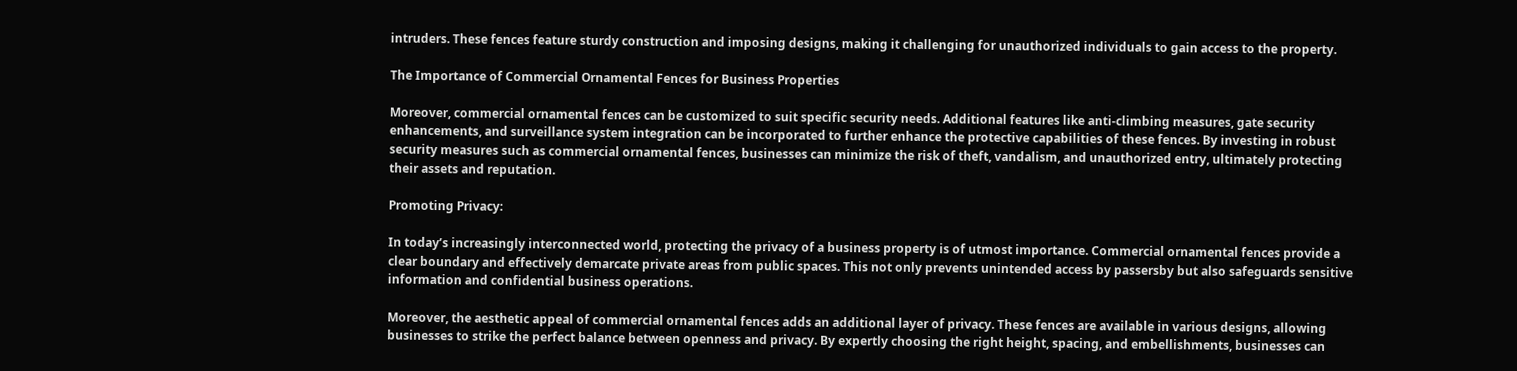intruders. These fences feature sturdy construction and imposing designs, making it challenging for unauthorized individuals to gain access to the property.

The Importance of Commercial Ornamental Fences for Business Properties

Moreover, commercial ornamental fences can be customized to suit specific security needs. Additional features like anti-climbing measures, gate security enhancements, and surveillance system integration can be incorporated to further enhance the protective capabilities of these fences. By investing in robust security measures such as commercial ornamental fences, businesses can minimize the risk of theft, vandalism, and unauthorized entry, ultimately protecting their assets and reputation.

Promoting Privacy:

In today’s increasingly interconnected world, protecting the privacy of a business property is of utmost importance. Commercial ornamental fences provide a clear boundary and effectively demarcate private areas from public spaces. This not only prevents unintended access by passersby but also safeguards sensitive information and confidential business operations.

Moreover, the aesthetic appeal of commercial ornamental fences adds an additional layer of privacy. These fences are available in various designs, allowing businesses to strike the perfect balance between openness and privacy. By expertly choosing the right height, spacing, and embellishments, businesses can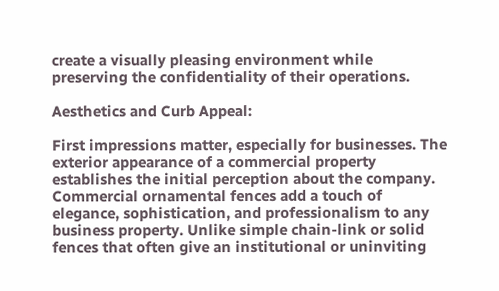create a visually pleasing environment while preserving the confidentiality of their operations.

Aesthetics and Curb Appeal:

First impressions matter, especially for businesses. The exterior appearance of a commercial property establishes the initial perception about the company. Commercial ornamental fences add a touch of elegance, sophistication, and professionalism to any business property. Unlike simple chain-link or solid fences that often give an institutional or uninviting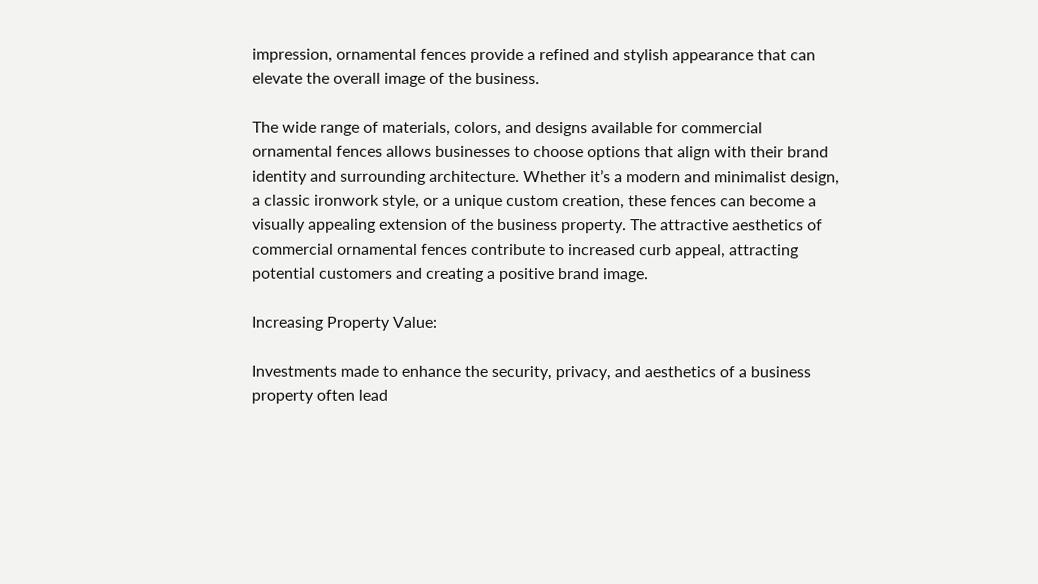impression, ornamental fences provide a refined and stylish appearance that can elevate the overall image of the business.

The wide range of materials, colors, and designs available for commercial ornamental fences allows businesses to choose options that align with their brand identity and surrounding architecture. Whether it’s a modern and minimalist design, a classic ironwork style, or a unique custom creation, these fences can become a visually appealing extension of the business property. The attractive aesthetics of commercial ornamental fences contribute to increased curb appeal, attracting potential customers and creating a positive brand image.

Increasing Property Value:

Investments made to enhance the security, privacy, and aesthetics of a business property often lead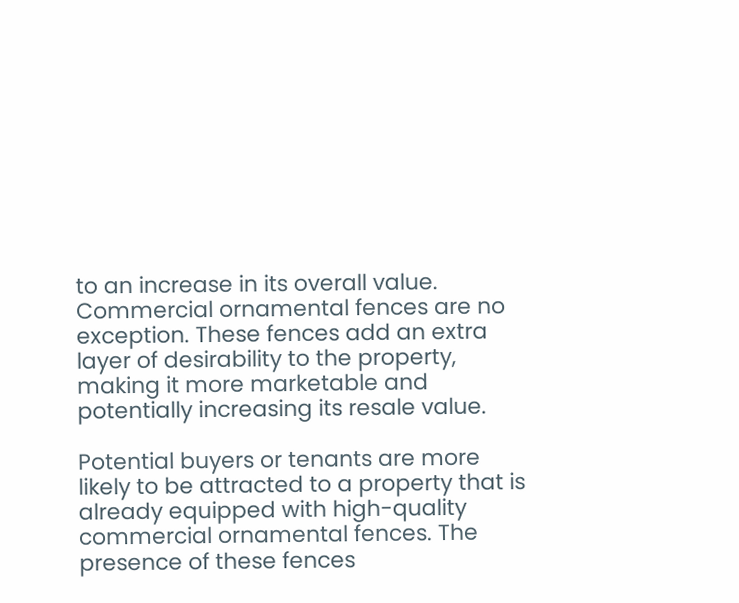to an increase in its overall value. Commercial ornamental fences are no exception. These fences add an extra layer of desirability to the property, making it more marketable and potentially increasing its resale value.

Potential buyers or tenants are more likely to be attracted to a property that is already equipped with high-quality commercial ornamental fences. The presence of these fences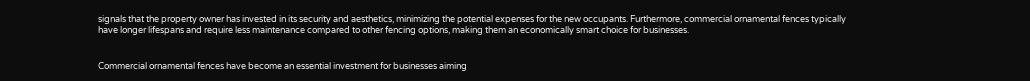signals that the property owner has invested in its security and aesthetics, minimizing the potential expenses for the new occupants. Furthermore, commercial ornamental fences typically have longer lifespans and require less maintenance compared to other fencing options, making them an economically smart choice for businesses.


Commercial ornamental fences have become an essential investment for businesses aiming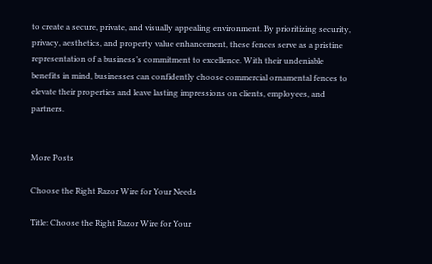to create a secure, private, and visually appealing environment. By prioritizing security, privacy, aesthetics, and property value enhancement, these fences serve as a pristine representation of a business’s commitment to excellence. With their undeniable benefits in mind, businesses can confidently choose commercial ornamental fences to elevate their properties and leave lasting impressions on clients, employees, and partners.


More Posts

Choose the Right Razor Wire for Your Needs

Title: Choose the Right Razor Wire for Your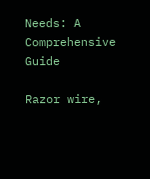Needs: A Comprehensive Guide

Razor wire,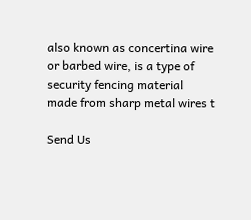also known as concertina wire or barbed wire, is a type of security fencing material made from sharp metal wires t

Send Us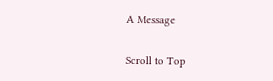A Message

Scroll to Top